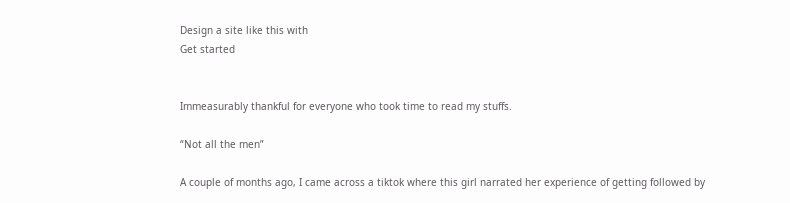Design a site like this with
Get started


Immeasurably thankful for everyone who took time to read my stuffs.

“Not all the men”

A couple of months ago, I came across a tiktok where this girl narrated her experience of getting followed by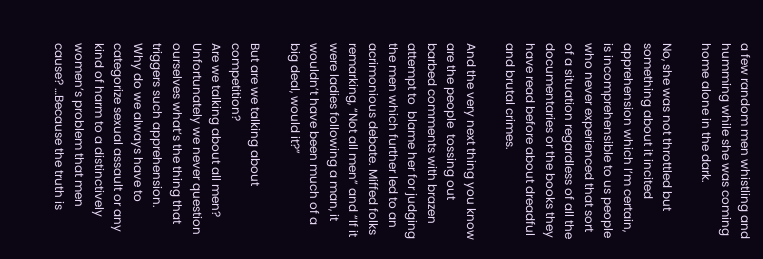a few random men whistling and humming while she was coming home alone in the dark.

No, she was not throttled but something about it incited apprehension which I’m certain, is incomprehensible to us people who never experienced that sort of a situation regardless of all the documentaries or the books they have read before about dreadful and brutal crimes.

And the very next thing you know are the people  tossing out barbed comments with brazen attempt to  blame her for judging the men which further led to an acrimonious debate. Miffed folks remarking, “Not all men” and “If it were ladies following a man, it wouldn’t have been much of a big deal, would it?”

But are we talking about competition?
Are we talking about all men?
Unfortunately we never question ourselves what’s the thing that triggers such apprehension.
Why do we always have to categorize sexual assault or any kind of harm to a distinctively women’s problem that men cause? …Because the truth is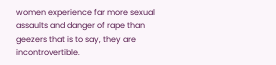women experience far more sexual assaults and danger of rape than geezers that is to say, they are incontrovertible.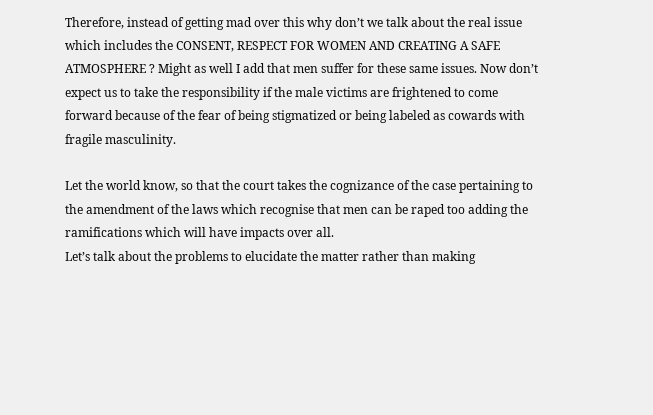Therefore, instead of getting mad over this why don’t we talk about the real issue which includes the CONSENT, RESPECT FOR WOMEN AND CREATING A SAFE ATMOSPHERE ? Might as well I add that men suffer for these same issues. Now don’t expect us to take the responsibility if the male victims are frightened to come forward because of the fear of being stigmatized or being labeled as cowards with fragile masculinity.

Let the world know, so that the court takes the cognizance of the case pertaining to the amendment of the laws which recognise that men can be raped too adding the ramifications which will have impacts over all.
Let’s talk about the problems to elucidate the matter rather than making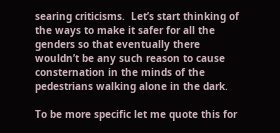searing criticisms.  Let’s start thinking of the ways to make it safer for all the genders so that eventually there wouldn’t be any such reason to cause consternation in the minds of the pedestrians walking alone in the dark.

To be more specific let me quote this for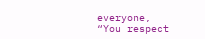everyone,  “You respect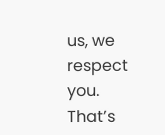us, we respect you.
That’s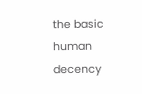the basic human decency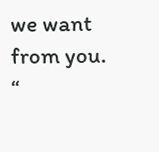we want from you. “